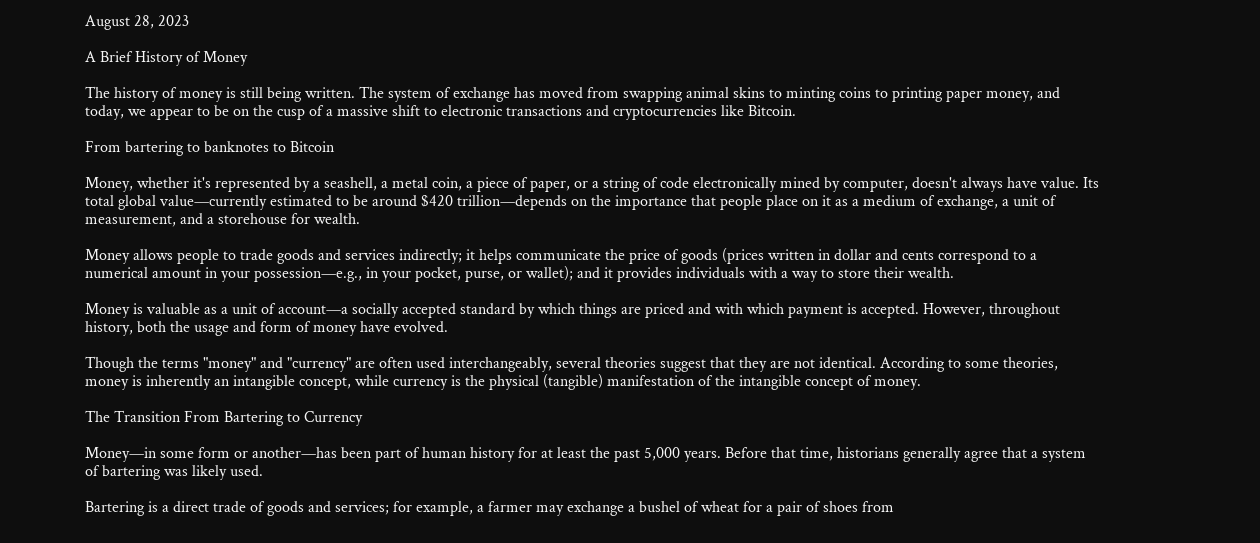August 28, 2023

A Brief History of Money

The history of money is still being written. The system of exchange has moved from swapping animal skins to minting coins to printing paper money, and today, we appear to be on the cusp of a massive shift to electronic transactions and cryptocurrencies like Bitcoin.

From bartering to banknotes to Bitcoin

Money, whether it's represented by a seashell, a metal coin, a piece of paper, or a string of code electronically mined by computer, doesn't always have value. Its total global value—currently estimated to be around $420 trillion—depends on the importance that people place on it as a medium of exchange, a unit of measurement, and a storehouse for wealth.

Money allows people to trade goods and services indirectly; it helps communicate the price of goods (prices written in dollar and cents correspond to a numerical amount in your possession—e.g., in your pocket, purse, or wallet); and it provides individuals with a way to store their wealth.

Money is valuable as a unit of account—a socially accepted standard by which things are priced and with which payment is accepted. However, throughout history, both the usage and form of money have evolved.

Though the terms "money" and "currency" are often used interchangeably, several theories suggest that they are not identical. According to some theories, money is inherently an intangible concept, while currency is the physical (tangible) manifestation of the intangible concept of money.

The Transition From Bartering to Currency

Money—in some form or another—has been part of human history for at least the past 5,000 years. Before that time, historians generally agree that a system of bartering was likely used.

Bartering is a direct trade of goods and services; for example, a farmer may exchange a bushel of wheat for a pair of shoes from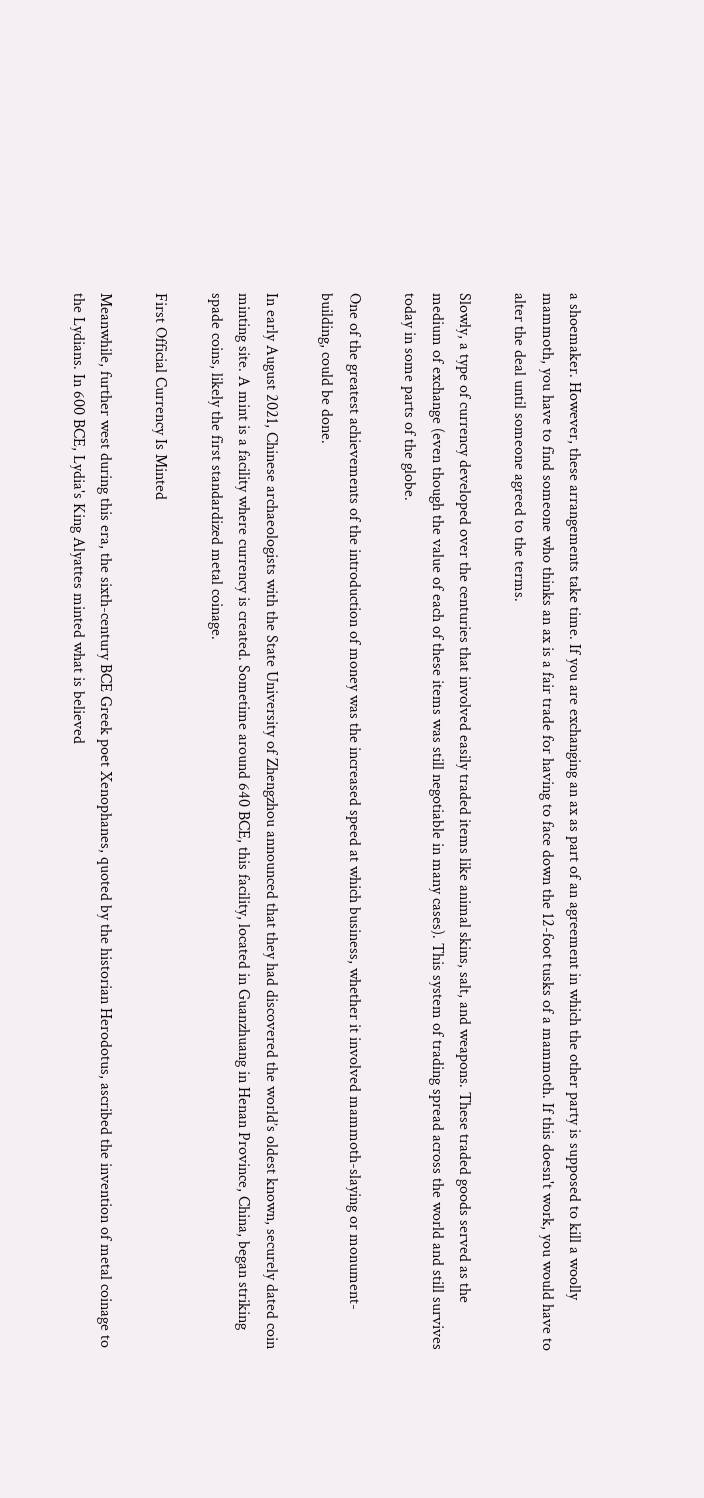a shoemaker. However, these arrangements take time. If you are exchanging an ax as part of an agreement in which the other party is supposed to kill a woolly mammoth, you have to find someone who thinks an ax is a fair trade for having to face down the 12-foot tusks of a mammoth. If this doesn't work, you would have to alter the deal until someone agreed to the terms.

Slowly, a type of currency developed over the centuries that involved easily traded items like animal skins, salt, and weapons. These traded goods served as the medium of exchange (even though the value of each of these items was still negotiable in many cases). This system of trading spread across the world and still survives today in some parts of the globe.

One of the greatest achievements of the introduction of money was the increased speed at which business, whether it involved mammoth-slaying or monument-building, could be done.

In early August 2021, Chinese archaeologists with the State University of Zhengzhou announced that they had discovered the world’s oldest known, securely dated coin minting site. A mint is a facility where currency is created. Sometime around 640 BCE, this facility, located in Guanzhuang in Henan Province, China, began striking spade coins, likely the first standardized metal coinage.

First Official Currency Is Minted

Meanwhile, further west during this era, the sixth-century BCE Greek poet Xenophanes, quoted by the historian Herodotus, ascribed the invention of metal coinage to the Lydians. In 600 BCE, Lydia's King Alyattes minted what is believed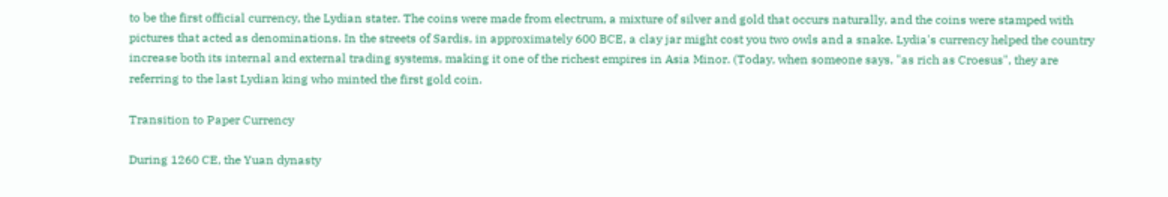to be the first official currency, the Lydian stater. The coins were made from electrum, a mixture of silver and gold that occurs naturally, and the coins were stamped with pictures that acted as denominations. In the streets of Sardis, in approximately 600 BCE, a clay jar might cost you two owls and a snake. Lydia's currency helped the country increase both its internal and external trading systems, making it one of the richest empires in Asia Minor. (Today, when someone says, "as rich as Croesus", they are referring to the last Lydian king who minted the first gold coin.

Transition to Paper Currency

During 1260 CE, the Yuan dynasty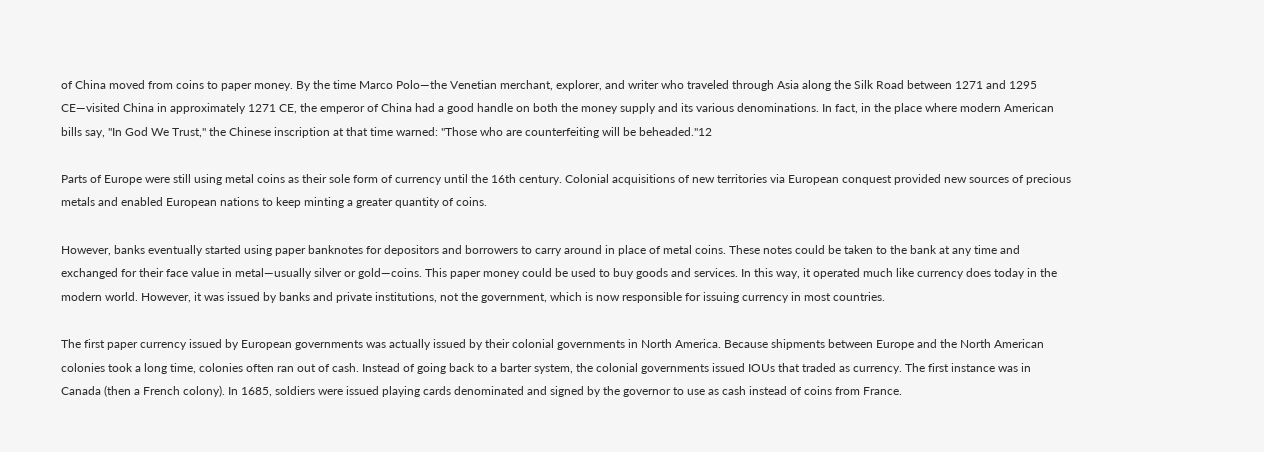of China moved from coins to paper money. By the time Marco Polo—the Venetian merchant, explorer, and writer who traveled through Asia along the Silk Road between 1271 and 1295 CE—visited China in approximately 1271 CE, the emperor of China had a good handle on both the money supply and its various denominations. In fact, in the place where modern American bills say, "In God We Trust," the Chinese inscription at that time warned: "Those who are counterfeiting will be beheaded."12

Parts of Europe were still using metal coins as their sole form of currency until the 16th century. Colonial acquisitions of new territories via European conquest provided new sources of precious metals and enabled European nations to keep minting a greater quantity of coins.

However, banks eventually started using paper banknotes for depositors and borrowers to carry around in place of metal coins. These notes could be taken to the bank at any time and exchanged for their face value in metal—usually silver or gold—coins. This paper money could be used to buy goods and services. In this way, it operated much like currency does today in the modern world. However, it was issued by banks and private institutions, not the government, which is now responsible for issuing currency in most countries.

The first paper currency issued by European governments was actually issued by their colonial governments in North America. Because shipments between Europe and the North American colonies took a long time, colonies often ran out of cash. Instead of going back to a barter system, the colonial governments issued IOUs that traded as currency. The first instance was in Canada (then a French colony). In 1685, soldiers were issued playing cards denominated and signed by the governor to use as cash instead of coins from France.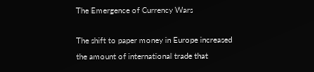The Emergence of Currency Wars

The shift to paper money in Europe increased the amount of international trade that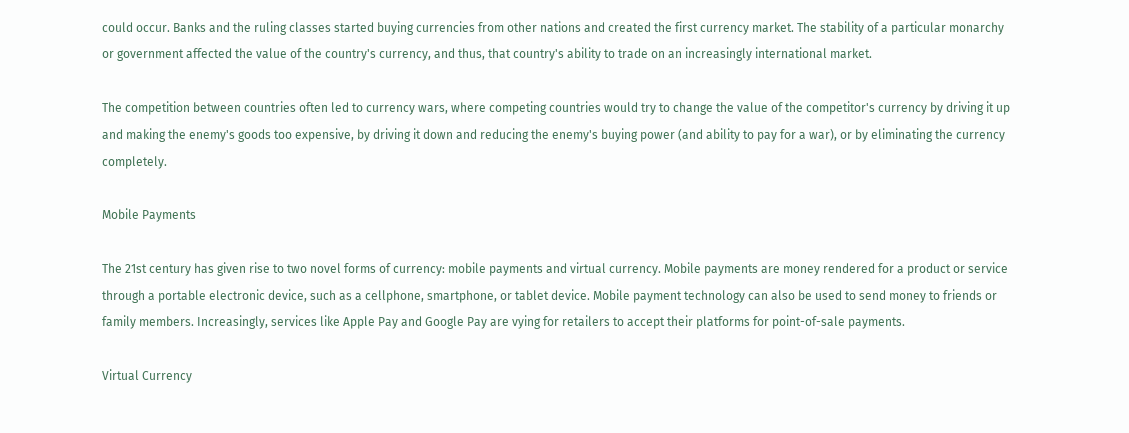could occur. Banks and the ruling classes started buying currencies from other nations and created the first currency market. The stability of a particular monarchy or government affected the value of the country's currency, and thus, that country's ability to trade on an increasingly international market.

The competition between countries often led to currency wars, where competing countries would try to change the value of the competitor's currency by driving it up and making the enemy's goods too expensive, by driving it down and reducing the enemy's buying power (and ability to pay for a war), or by eliminating the currency completely.

Mobile Payments

The 21st century has given rise to two novel forms of currency: mobile payments and virtual currency. Mobile payments are money rendered for a product or service through a portable electronic device, such as a cellphone, smartphone, or tablet device. Mobile payment technology can also be used to send money to friends or family members. Increasingly, services like Apple Pay and Google Pay are vying for retailers to accept their platforms for point-of-sale payments.

Virtual Currency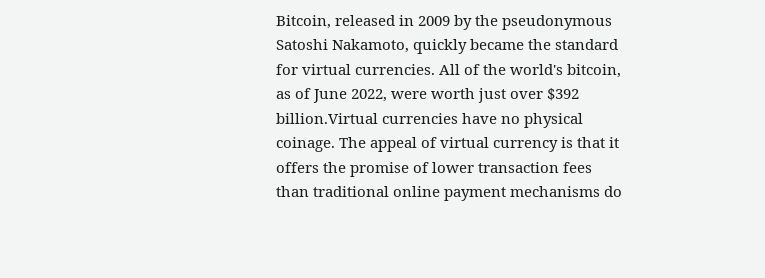Bitcoin, released in 2009 by the pseudonymous Satoshi Nakamoto, quickly became the standard for virtual currencies. All of the world's bitcoin, as of June 2022, were worth just over $392 billion.Virtual currencies have no physical coinage. The appeal of virtual currency is that it offers the promise of lower transaction fees than traditional online payment mechanisms do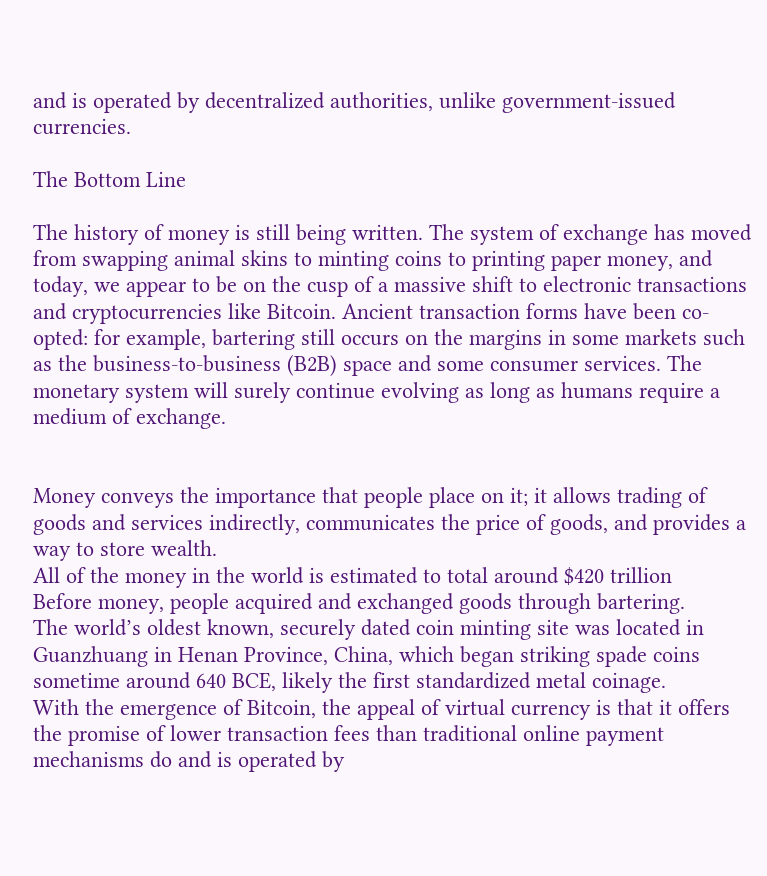and is operated by decentralized authorities, unlike government-issued currencies.

The Bottom Line

The history of money is still being written. The system of exchange has moved from swapping animal skins to minting coins to printing paper money, and today, we appear to be on the cusp of a massive shift to electronic transactions and cryptocurrencies like Bitcoin. Ancient transaction forms have been co-opted: for example, bartering still occurs on the margins in some markets such as the business-to-business (B2B) space and some consumer services. The monetary system will surely continue evolving as long as humans require a medium of exchange.


Money conveys the importance that people place on it; it allows trading of goods and services indirectly, communicates the price of goods, and provides a way to store wealth.
All of the money in the world is estimated to total around $420 trillion
Before money, people acquired and exchanged goods through bartering.
The world’s oldest known, securely dated coin minting site was located in Guanzhuang in Henan Province, China, which began striking spade coins sometime around 640 BCE, likely the first standardized metal coinage.
With the emergence of Bitcoin, the appeal of virtual currency is that it offers the promise of lower transaction fees than traditional online payment mechanisms do and is operated by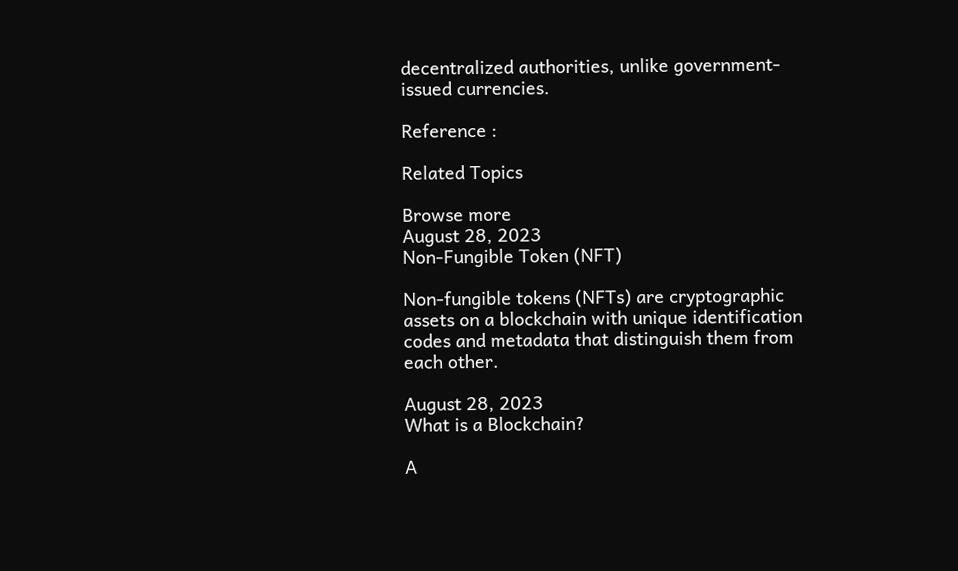decentralized authorities, unlike government-issued currencies.

Reference :

Related Topics

Browse more
August 28, 2023
Non-Fungible Token (NFT)

Non-fungible tokens (NFTs) are cryptographic assets on a blockchain with unique identification codes and metadata that distinguish them from each other.

August 28, 2023
What is a Blockchain?

A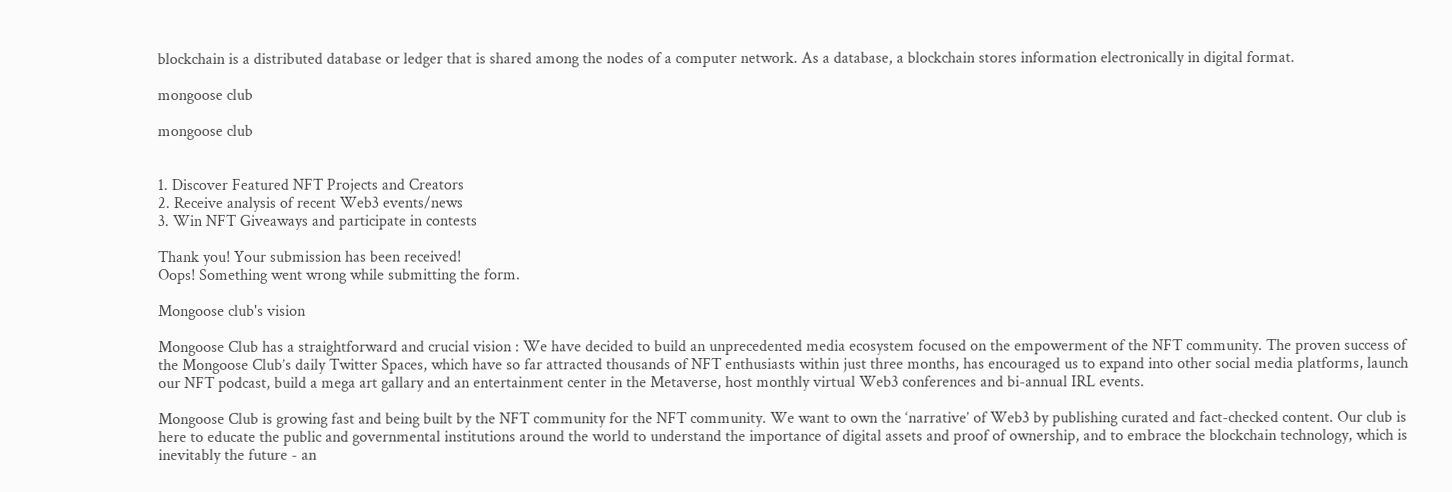blockchain is a distributed database or ledger that is shared among the nodes of a computer network. As a database, a blockchain stores information electronically in digital format.

mongoose club

mongoose club


1. Discover Featured NFT Projects and Creators
2. Receive analysis of recent Web3 events/news
3. Win NFT Giveaways and participate in contests

Thank you! Your submission has been received!
Oops! Something went wrong while submitting the form.

Mongoose club's vision

Mongoose Club has a straightforward and crucial vision : We have decided to build an unprecedented media ecosystem focused on the empowerment of the NFT community. The proven success of the Mongoose Club’s daily Twitter Spaces, which have so far attracted thousands of NFT enthusiasts within just three months, has encouraged us to expand into other social media platforms, launch our NFT podcast, build a mega art gallary and an entertainment center in the Metaverse, host monthly virtual Web3 conferences and bi-annual IRL events.

Mongoose Club is growing fast and being built by the NFT community for the NFT community. We want to own the ‘narrative’ of Web3 by publishing curated and fact-checked content. Our club is here to educate the public and governmental institutions around the world to understand the importance of digital assets and proof of ownership, and to embrace the blockchain technology, which is inevitably the future - an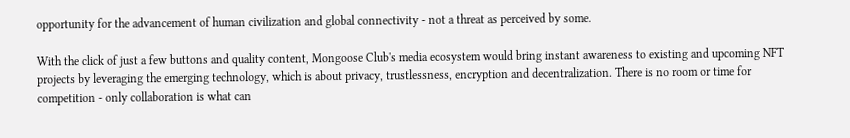opportunity for the advancement of human civilization and global connectivity - not a threat as perceived by some.

With the click of just a few buttons and quality content, Mongoose Club's media ecosystem would bring instant awareness to existing and upcoming NFT projects by leveraging the emerging technology, which is about privacy, trustlessness, encryption and decentralization. There is no room or time for competition - only collaboration is what can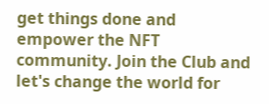get things done and empower the NFT community. Join the Club and let's change the world for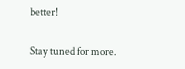better!

Stay tuned for more.